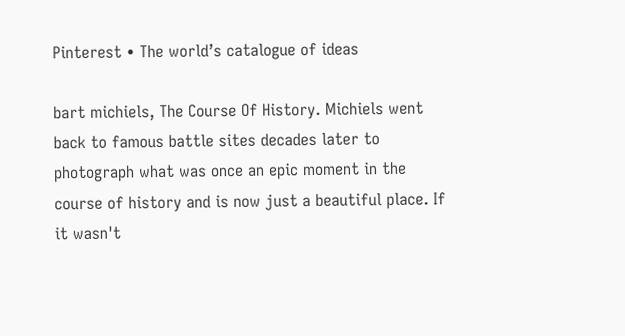Pinterest • The world’s catalogue of ideas

bart michiels, The Course Of History. Michiels went back to famous battle sites decades later to photograph what was once an epic moment in the course of history and is now just a beautiful place. If it wasn't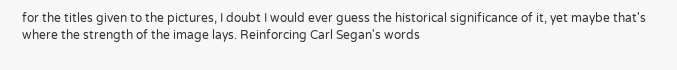for the titles given to the pictures, I doubt I would ever guess the historical significance of it, yet maybe that's where the strength of the image lays. Reinforcing Carl Segan's words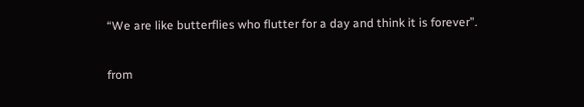“We are like butterflies who flutter for a day and think it is forever”.

from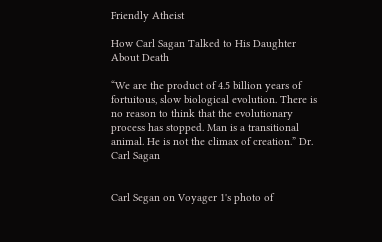Friendly Atheist

How Carl Sagan Talked to His Daughter About Death

“We are the product of 4.5 billion years of fortuitous, slow biological evolution. There is no reason to think that the evolutionary process has stopped. Man is a transitional animal. He is not the climax of creation.” Dr. Carl Sagan


Carl Segan on Voyager 1's photo of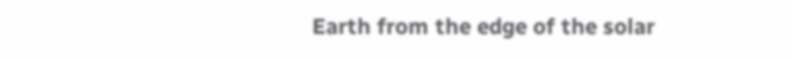Earth from the edge of the solar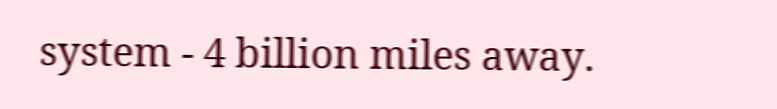system - 4 billion miles away.